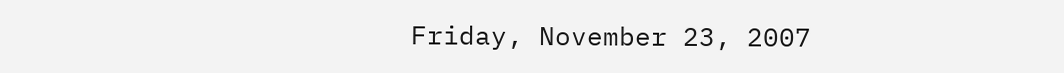Friday, November 23, 2007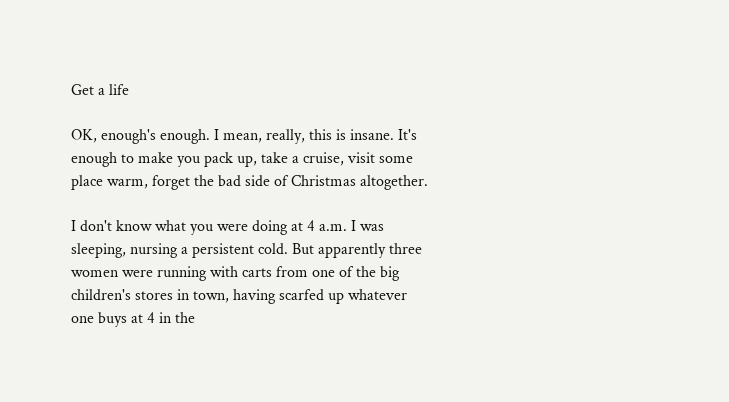Get a life

OK, enough's enough. I mean, really, this is insane. It's enough to make you pack up, take a cruise, visit some place warm, forget the bad side of Christmas altogether.

I don't know what you were doing at 4 a.m. I was sleeping, nursing a persistent cold. But apparently three women were running with carts from one of the big children's stores in town, having scarfed up whatever one buys at 4 in the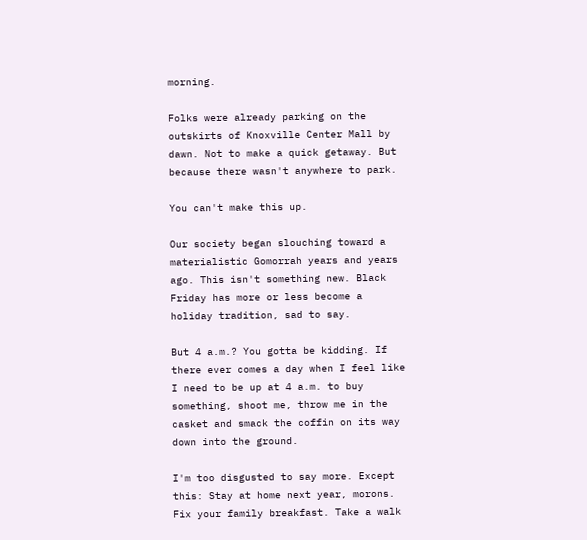morning.

Folks were already parking on the outskirts of Knoxville Center Mall by dawn. Not to make a quick getaway. But because there wasn't anywhere to park.

You can't make this up.

Our society began slouching toward a materialistic Gomorrah years and years ago. This isn't something new. Black Friday has more or less become a holiday tradition, sad to say.

But 4 a.m.? You gotta be kidding. If there ever comes a day when I feel like I need to be up at 4 a.m. to buy something, shoot me, throw me in the casket and smack the coffin on its way down into the ground.

I'm too disgusted to say more. Except this: Stay at home next year, morons. Fix your family breakfast. Take a walk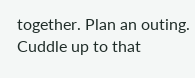together. Plan an outing. Cuddle up to that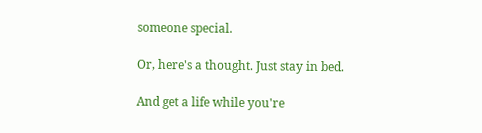someone special.

Or, here's a thought. Just stay in bed.

And get a life while you're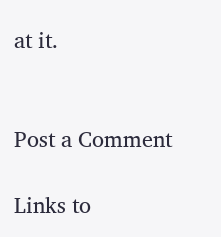at it.


Post a Comment

Links to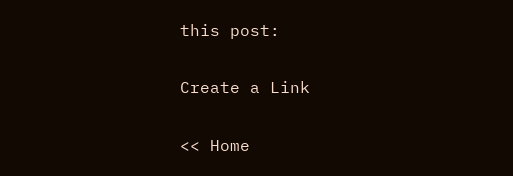this post:

Create a Link

<< Home